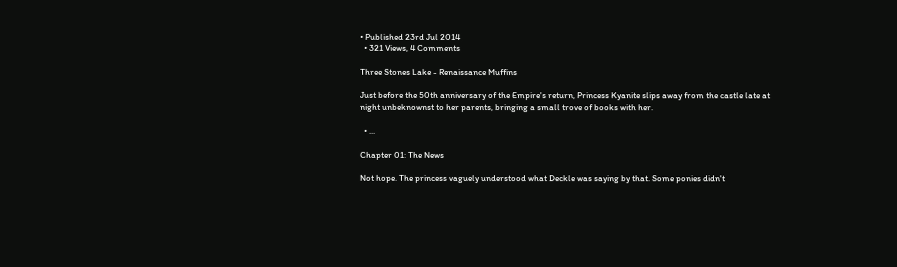• Published 23rd Jul 2014
  • 321 Views, 4 Comments

Three Stones Lake - Renaissance Muffins

Just before the 50th anniversary of the Empire's return, Princess Kyanite slips away from the castle late at night unbeknownst to her parents, bringing a small trove of books with her.

  • ...

Chapter 01: The News

Not hope. The princess vaguely understood what Deckle was saying by that. Some ponies didn't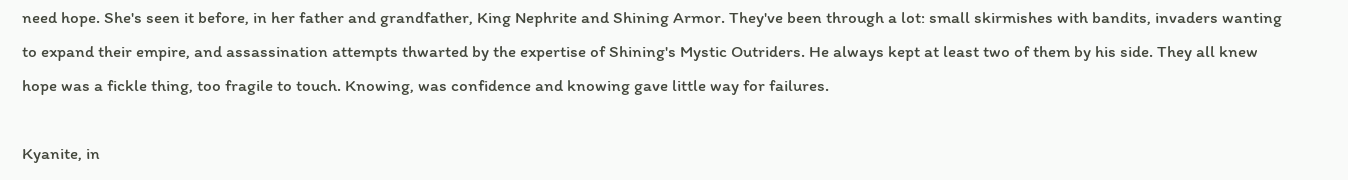need hope. She's seen it before, in her father and grandfather, King Nephrite and Shining Armor. They've been through a lot: small skirmishes with bandits, invaders wanting to expand their empire, and assassination attempts thwarted by the expertise of Shining's Mystic Outriders. He always kept at least two of them by his side. They all knew hope was a fickle thing, too fragile to touch. Knowing, was confidence and knowing gave little way for failures.

Kyanite, in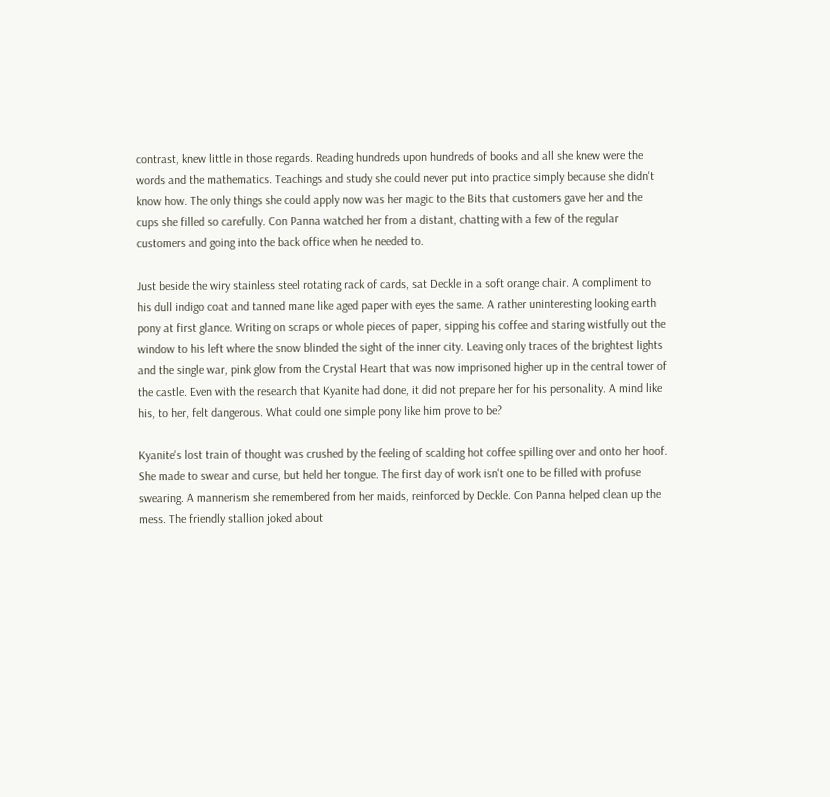contrast, knew little in those regards. Reading hundreds upon hundreds of books and all she knew were the words and the mathematics. Teachings and study she could never put into practice simply because she didn't know how. The only things she could apply now was her magic to the Bits that customers gave her and the cups she filled so carefully. Con Panna watched her from a distant, chatting with a few of the regular customers and going into the back office when he needed to.

Just beside the wiry stainless steel rotating rack of cards, sat Deckle in a soft orange chair. A compliment to his dull indigo coat and tanned mane like aged paper with eyes the same. A rather uninteresting looking earth pony at first glance. Writing on scraps or whole pieces of paper, sipping his coffee and staring wistfully out the window to his left where the snow blinded the sight of the inner city. Leaving only traces of the brightest lights and the single war, pink glow from the Crystal Heart that was now imprisoned higher up in the central tower of the castle. Even with the research that Kyanite had done, it did not prepare her for his personality. A mind like his, to her, felt dangerous. What could one simple pony like him prove to be?

Kyanite's lost train of thought was crushed by the feeling of scalding hot coffee spilling over and onto her hoof. She made to swear and curse, but held her tongue. The first day of work isn't one to be filled with profuse swearing. A mannerism she remembered from her maids, reinforced by Deckle. Con Panna helped clean up the mess. The friendly stallion joked about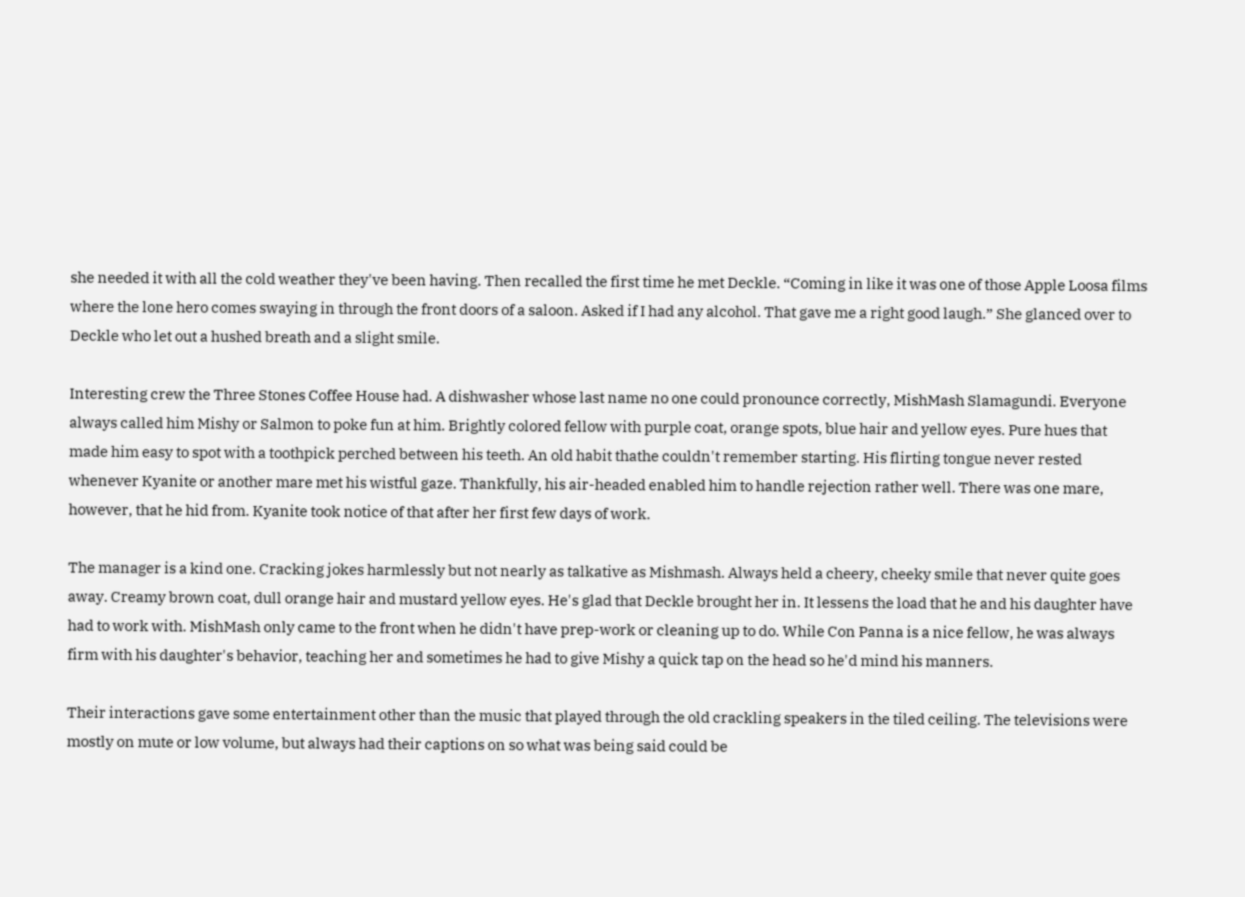she needed it with all the cold weather they've been having. Then recalled the first time he met Deckle. “Coming in like it was one of those Apple Loosa films where the lone hero comes swaying in through the front doors of a saloon. Asked if I had any alcohol. That gave me a right good laugh.” She glanced over to Deckle who let out a hushed breath and a slight smile.

Interesting crew the Three Stones Coffee House had. A dishwasher whose last name no one could pronounce correctly, MishMash Slamagundi. Everyone always called him Mishy or Salmon to poke fun at him. Brightly colored fellow with purple coat, orange spots, blue hair and yellow eyes. Pure hues that made him easy to spot with a toothpick perched between his teeth. An old habit thathe couldn't remember starting. His flirting tongue never rested whenever Kyanite or another mare met his wistful gaze. Thankfully, his air-headed enabled him to handle rejection rather well. There was one mare, however, that he hid from. Kyanite took notice of that after her first few days of work.

The manager is a kind one. Cracking jokes harmlessly but not nearly as talkative as Mishmash. Always held a cheery, cheeky smile that never quite goes away. Creamy brown coat, dull orange hair and mustard yellow eyes. He's glad that Deckle brought her in. It lessens the load that he and his daughter have had to work with. MishMash only came to the front when he didn't have prep-work or cleaning up to do. While Con Panna is a nice fellow, he was always firm with his daughter's behavior, teaching her and sometimes he had to give Mishy a quick tap on the head so he'd mind his manners.

Their interactions gave some entertainment other than the music that played through the old crackling speakers in the tiled ceiling. The televisions were mostly on mute or low volume, but always had their captions on so what was being said could be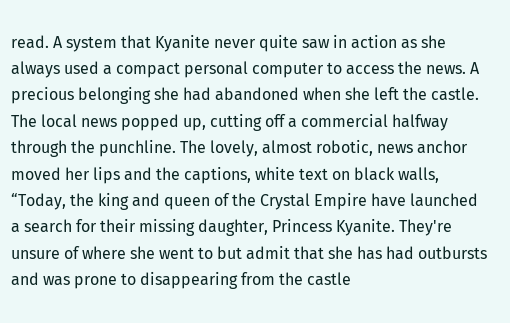read. A system that Kyanite never quite saw in action as she always used a compact personal computer to access the news. A precious belonging she had abandoned when she left the castle. The local news popped up, cutting off a commercial halfway through the punchline. The lovely, almost robotic, news anchor moved her lips and the captions, white text on black walls, “Today, the king and queen of the Crystal Empire have launched a search for their missing daughter, Princess Kyanite. They're unsure of where she went to but admit that she has had outbursts and was prone to disappearing from the castle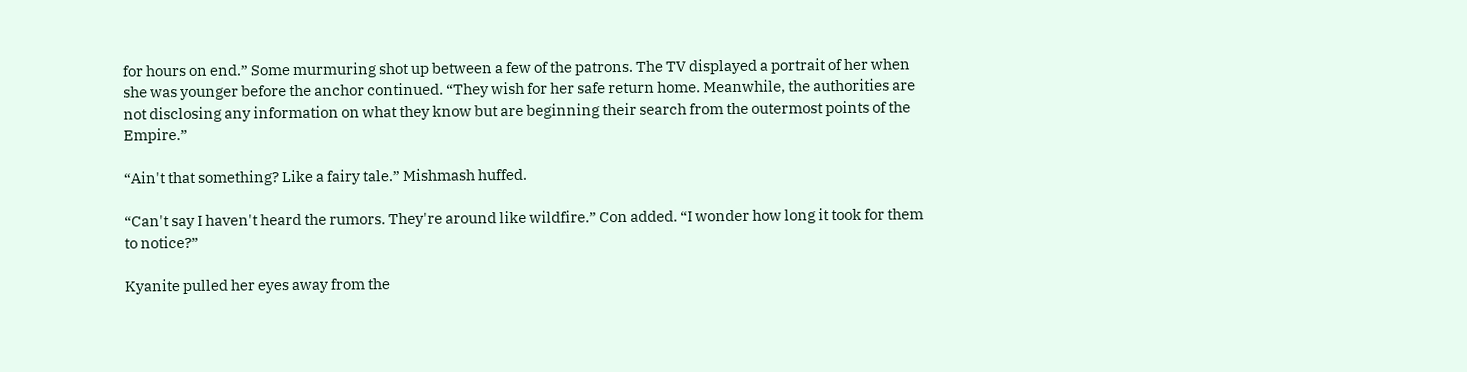for hours on end.” Some murmuring shot up between a few of the patrons. The TV displayed a portrait of her when she was younger before the anchor continued. “They wish for her safe return home. Meanwhile, the authorities are not disclosing any information on what they know but are beginning their search from the outermost points of the Empire.”

“Ain't that something? Like a fairy tale.” Mishmash huffed.

“Can't say I haven't heard the rumors. They're around like wildfire.” Con added. “I wonder how long it took for them to notice?”

Kyanite pulled her eyes away from the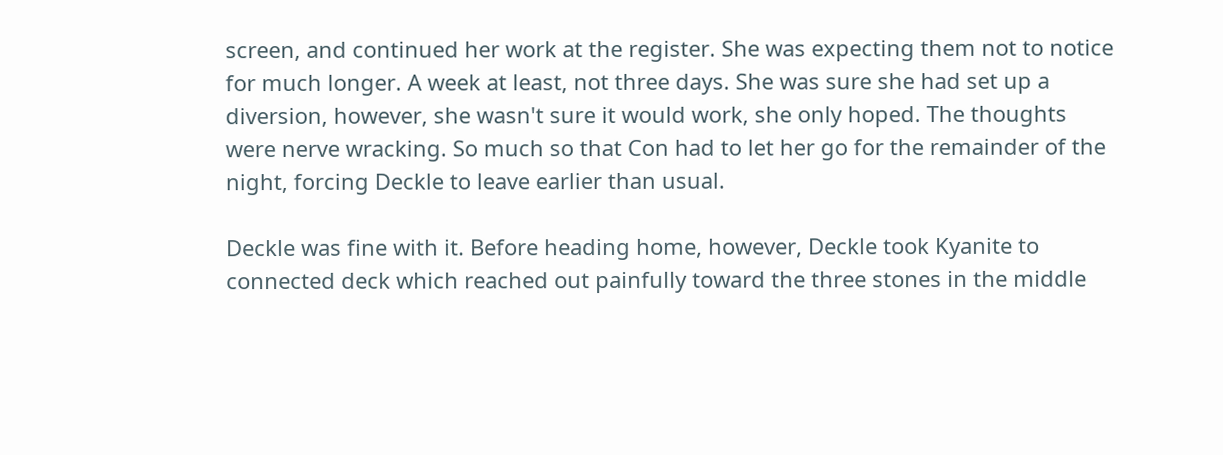screen, and continued her work at the register. She was expecting them not to notice for much longer. A week at least, not three days. She was sure she had set up a diversion, however, she wasn't sure it would work, she only hoped. The thoughts were nerve wracking. So much so that Con had to let her go for the remainder of the night, forcing Deckle to leave earlier than usual.

Deckle was fine with it. Before heading home, however, Deckle took Kyanite to connected deck which reached out painfully toward the three stones in the middle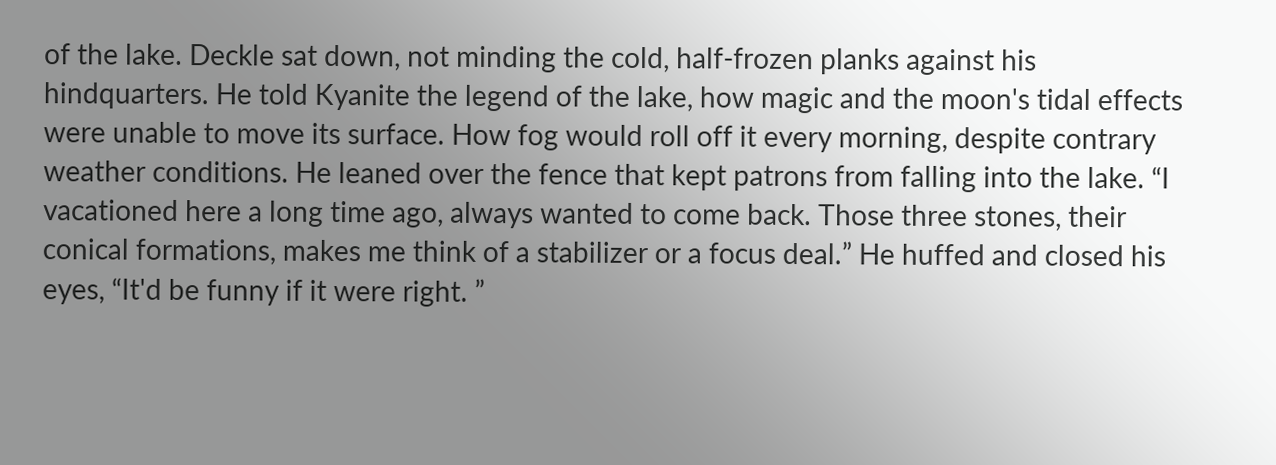of the lake. Deckle sat down, not minding the cold, half-frozen planks against his hindquarters. He told Kyanite the legend of the lake, how magic and the moon's tidal effects were unable to move its surface. How fog would roll off it every morning, despite contrary weather conditions. He leaned over the fence that kept patrons from falling into the lake. “I vacationed here a long time ago, always wanted to come back. Those three stones, their conical formations, makes me think of a stabilizer or a focus deal.” He huffed and closed his eyes, “It'd be funny if it were right. ”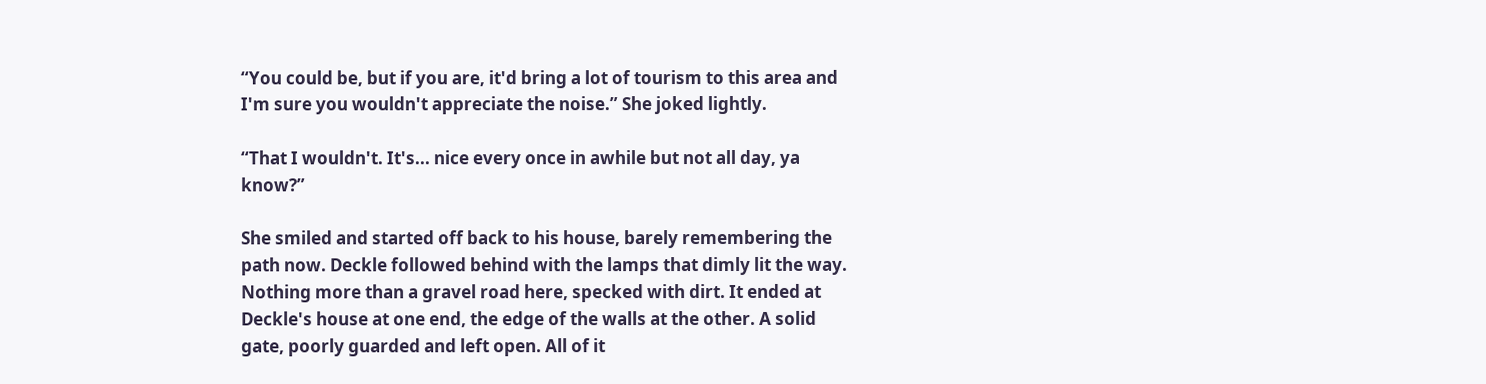“You could be, but if you are, it'd bring a lot of tourism to this area and I'm sure you wouldn't appreciate the noise.” She joked lightly.

“That I wouldn't. It's... nice every once in awhile but not all day, ya know?”

She smiled and started off back to his house, barely remembering the path now. Deckle followed behind with the lamps that dimly lit the way. Nothing more than a gravel road here, specked with dirt. It ended at Deckle's house at one end, the edge of the walls at the other. A solid gate, poorly guarded and left open. All of it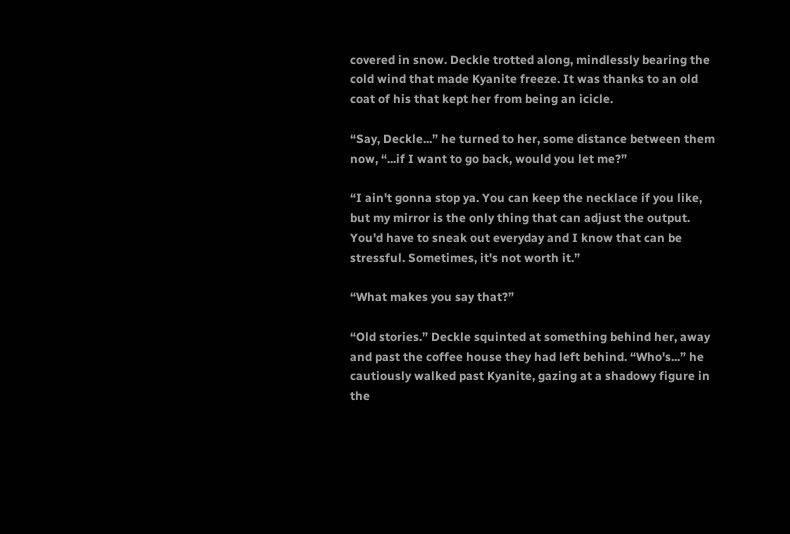covered in snow. Deckle trotted along, mindlessly bearing the cold wind that made Kyanite freeze. It was thanks to an old coat of his that kept her from being an icicle.

“Say, Deckle...” he turned to her, some distance between them now, “...if I want to go back, would you let me?”

“I ain't gonna stop ya. You can keep the necklace if you like, but my mirror is the only thing that can adjust the output. You'd have to sneak out everyday and I know that can be stressful. Sometimes, it's not worth it.”

“What makes you say that?”

“Old stories.” Deckle squinted at something behind her, away and past the coffee house they had left behind. “Who's...” he cautiously walked past Kyanite, gazing at a shadowy figure in the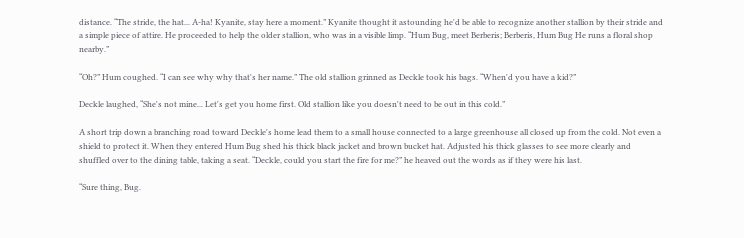distance. “The stride, the hat... A-ha! Kyanite, stay here a moment.” Kyanite thought it astounding he'd be able to recognize another stallion by their stride and a simple piece of attire. He proceeded to help the older stallion, who was in a visible limp. “Hum Bug, meet Berberis; Berberis, Hum Bug He runs a floral shop nearby.”

“Oh?” Hum coughed. “I can see why why that's her name.” The old stallion grinned as Deckle took his bags. “When'd you have a kid?”

Deckle laughed, “She's not mine... Let's get you home first. Old stallion like you doesn't need to be out in this cold.”

A short trip down a branching road toward Deckle's home lead them to a small house connected to a large greenhouse all closed up from the cold. Not even a shield to protect it. When they entered Hum Bug shed his thick black jacket and brown bucket hat. Adjusted his thick glasses to see more clearly and shuffled over to the dining table, taking a seat. “Deckle, could you start the fire for me?” he heaved out the words as if they were his last.

“Sure thing, Bug.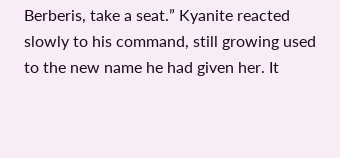Berberis, take a seat.” Kyanite reacted slowly to his command, still growing used to the new name he had given her. It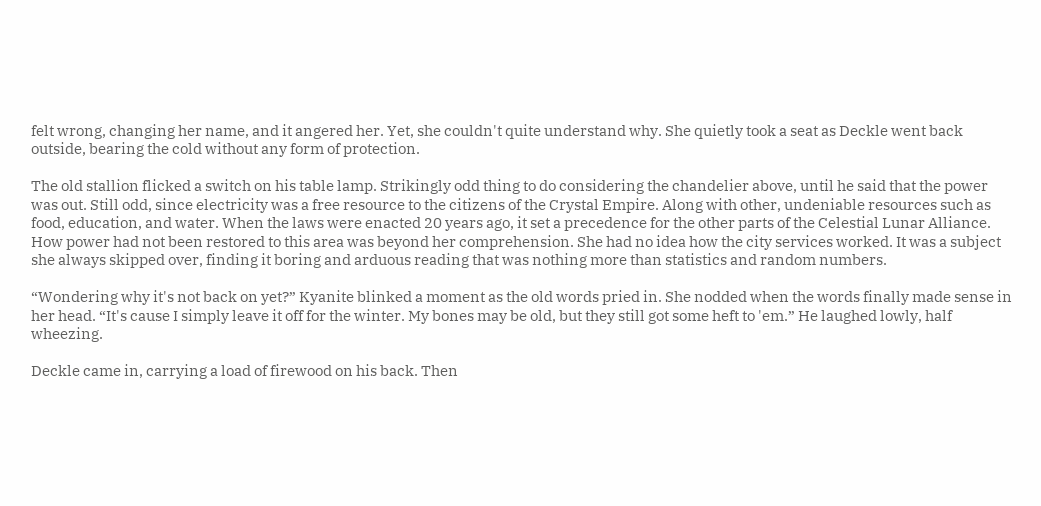felt wrong, changing her name, and it angered her. Yet, she couldn't quite understand why. She quietly took a seat as Deckle went back outside, bearing the cold without any form of protection.

The old stallion flicked a switch on his table lamp. Strikingly odd thing to do considering the chandelier above, until he said that the power was out. Still odd, since electricity was a free resource to the citizens of the Crystal Empire. Along with other, undeniable resources such as food, education, and water. When the laws were enacted 20 years ago, it set a precedence for the other parts of the Celestial Lunar Alliance. How power had not been restored to this area was beyond her comprehension. She had no idea how the city services worked. It was a subject she always skipped over, finding it boring and arduous reading that was nothing more than statistics and random numbers.

“Wondering why it's not back on yet?” Kyanite blinked a moment as the old words pried in. She nodded when the words finally made sense in her head. “It's cause I simply leave it off for the winter. My bones may be old, but they still got some heft to 'em.” He laughed lowly, half wheezing.

Deckle came in, carrying a load of firewood on his back. Then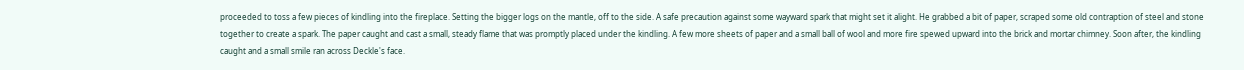proceeded to toss a few pieces of kindling into the fireplace. Setting the bigger logs on the mantle, off to the side. A safe precaution against some wayward spark that might set it alight. He grabbed a bit of paper, scraped some old contraption of steel and stone together to create a spark. The paper caught and cast a small, steady flame that was promptly placed under the kindling. A few more sheets of paper and a small ball of wool and more fire spewed upward into the brick and mortar chimney. Soon after, the kindling caught and a small smile ran across Deckle's face.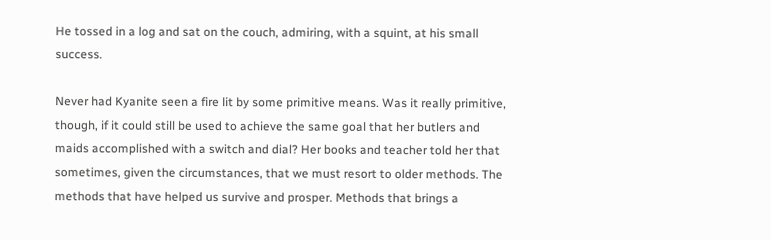He tossed in a log and sat on the couch, admiring, with a squint, at his small success.

Never had Kyanite seen a fire lit by some primitive means. Was it really primitive, though, if it could still be used to achieve the same goal that her butlers and maids accomplished with a switch and dial? Her books and teacher told her that sometimes, given the circumstances, that we must resort to older methods. The methods that have helped us survive and prosper. Methods that brings a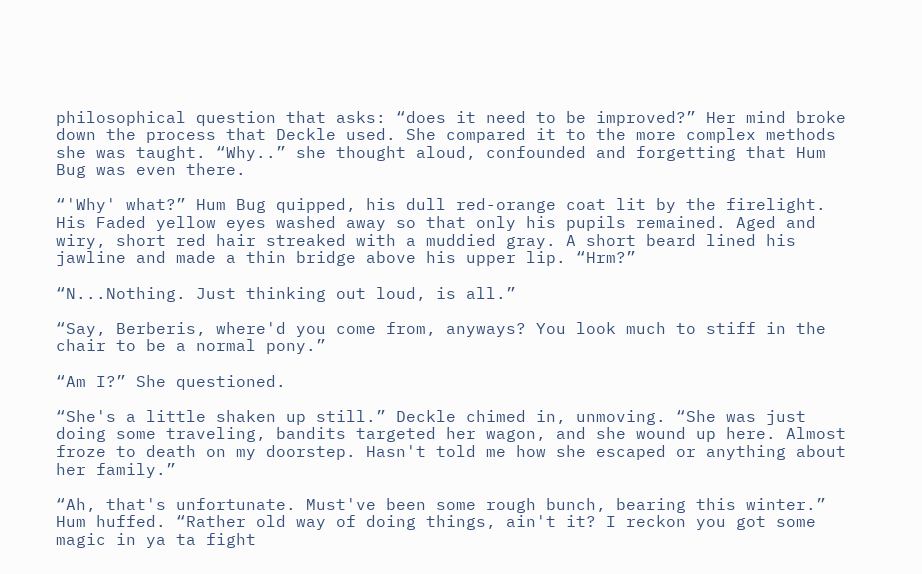philosophical question that asks: “does it need to be improved?” Her mind broke down the process that Deckle used. She compared it to the more complex methods she was taught. “Why..” she thought aloud, confounded and forgetting that Hum Bug was even there.

“'Why' what?” Hum Bug quipped, his dull red-orange coat lit by the firelight. His Faded yellow eyes washed away so that only his pupils remained. Aged and wiry, short red hair streaked with a muddied gray. A short beard lined his jawline and made a thin bridge above his upper lip. “Hrm?”

“N...Nothing. Just thinking out loud, is all.”

“Say, Berberis, where'd you come from, anyways? You look much to stiff in the chair to be a normal pony.”

“Am I?” She questioned.

“She's a little shaken up still.” Deckle chimed in, unmoving. “She was just doing some traveling, bandits targeted her wagon, and she wound up here. Almost froze to death on my doorstep. Hasn't told me how she escaped or anything about her family.”

“Ah, that's unfortunate. Must've been some rough bunch, bearing this winter.” Hum huffed. “Rather old way of doing things, ain't it? I reckon you got some magic in ya ta fight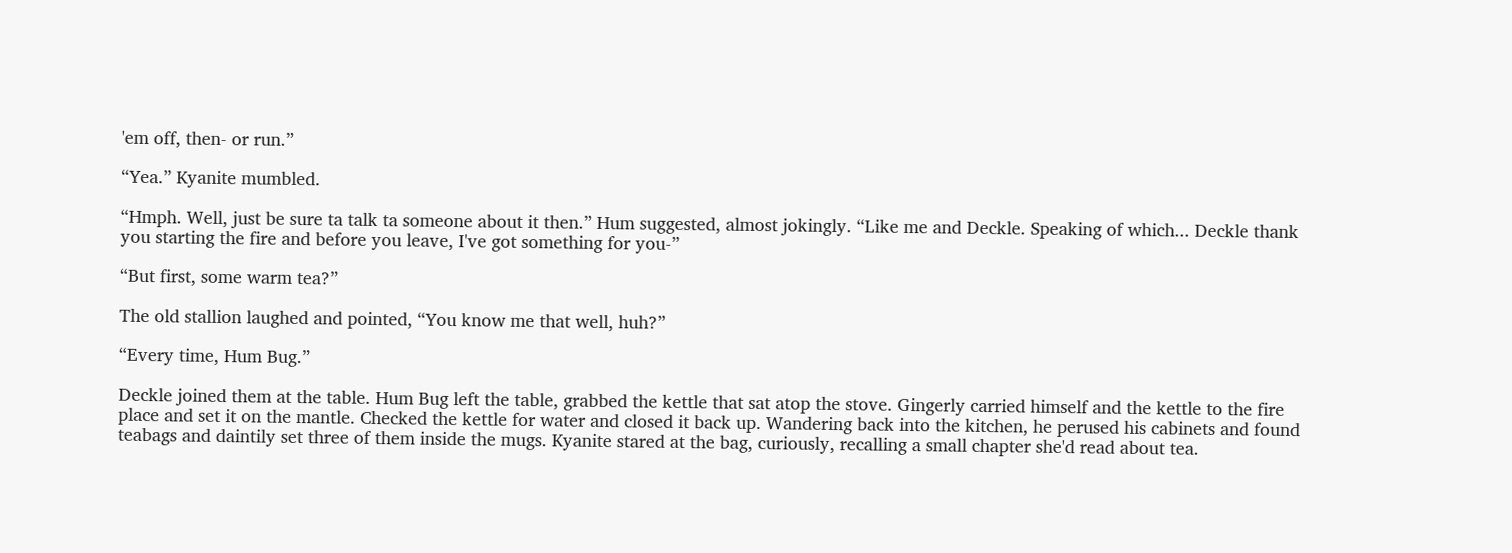'em off, then- or run.”

“Yea.” Kyanite mumbled.

“Hmph. Well, just be sure ta talk ta someone about it then.” Hum suggested, almost jokingly. “Like me and Deckle. Speaking of which... Deckle thank you starting the fire and before you leave, I've got something for you-”

“But first, some warm tea?”

The old stallion laughed and pointed, “You know me that well, huh?”

“Every time, Hum Bug.”

Deckle joined them at the table. Hum Bug left the table, grabbed the kettle that sat atop the stove. Gingerly carried himself and the kettle to the fire place and set it on the mantle. Checked the kettle for water and closed it back up. Wandering back into the kitchen, he perused his cabinets and found teabags and daintily set three of them inside the mugs. Kyanite stared at the bag, curiously, recalling a small chapter she'd read about tea.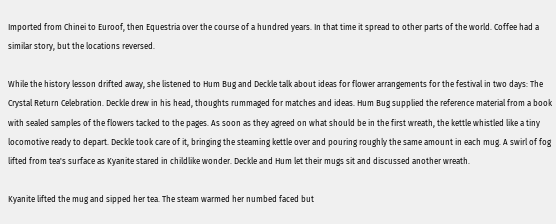Imported from Chinei to Euroof, then Equestria over the course of a hundred years. In that time it spread to other parts of the world. Coffee had a similar story, but the locations reversed.

While the history lesson drifted away, she listened to Hum Bug and Deckle talk about ideas for flower arrangements for the festival in two days: The Crystal Return Celebration. Deckle drew in his head, thoughts rummaged for matches and ideas. Hum Bug supplied the reference material from a book with sealed samples of the flowers tacked to the pages. As soon as they agreed on what should be in the first wreath, the kettle whistled like a tiny locomotive ready to depart. Deckle took care of it, bringing the steaming kettle over and pouring roughly the same amount in each mug. A swirl of fog lifted from tea's surface as Kyanite stared in childlike wonder. Deckle and Hum let their mugs sit and discussed another wreath.

Kyanite lifted the mug and sipped her tea. The steam warmed her numbed faced but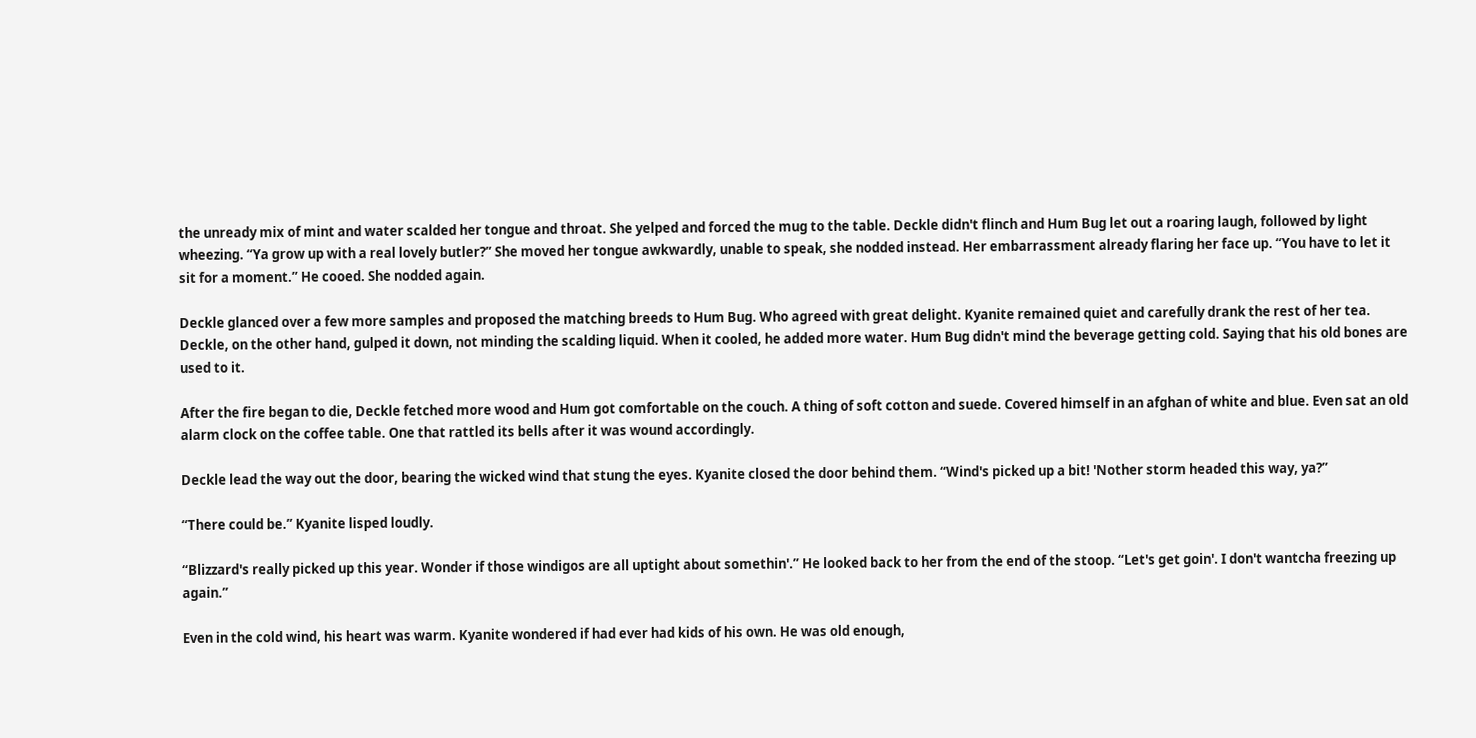the unready mix of mint and water scalded her tongue and throat. She yelped and forced the mug to the table. Deckle didn't flinch and Hum Bug let out a roaring laugh, followed by light wheezing. “Ya grow up with a real lovely butler?” She moved her tongue awkwardly, unable to speak, she nodded instead. Her embarrassment already flaring her face up. “You have to let it sit for a moment.” He cooed. She nodded again.

Deckle glanced over a few more samples and proposed the matching breeds to Hum Bug. Who agreed with great delight. Kyanite remained quiet and carefully drank the rest of her tea. Deckle, on the other hand, gulped it down, not minding the scalding liquid. When it cooled, he added more water. Hum Bug didn't mind the beverage getting cold. Saying that his old bones are used to it.

After the fire began to die, Deckle fetched more wood and Hum got comfortable on the couch. A thing of soft cotton and suede. Covered himself in an afghan of white and blue. Even sat an old alarm clock on the coffee table. One that rattled its bells after it was wound accordingly.

Deckle lead the way out the door, bearing the wicked wind that stung the eyes. Kyanite closed the door behind them. “Wind's picked up a bit! 'Nother storm headed this way, ya?”

“There could be.” Kyanite lisped loudly.

“Blizzard's really picked up this year. Wonder if those windigos are all uptight about somethin'.” He looked back to her from the end of the stoop. “Let's get goin'. I don't wantcha freezing up again.”

Even in the cold wind, his heart was warm. Kyanite wondered if had ever had kids of his own. He was old enough,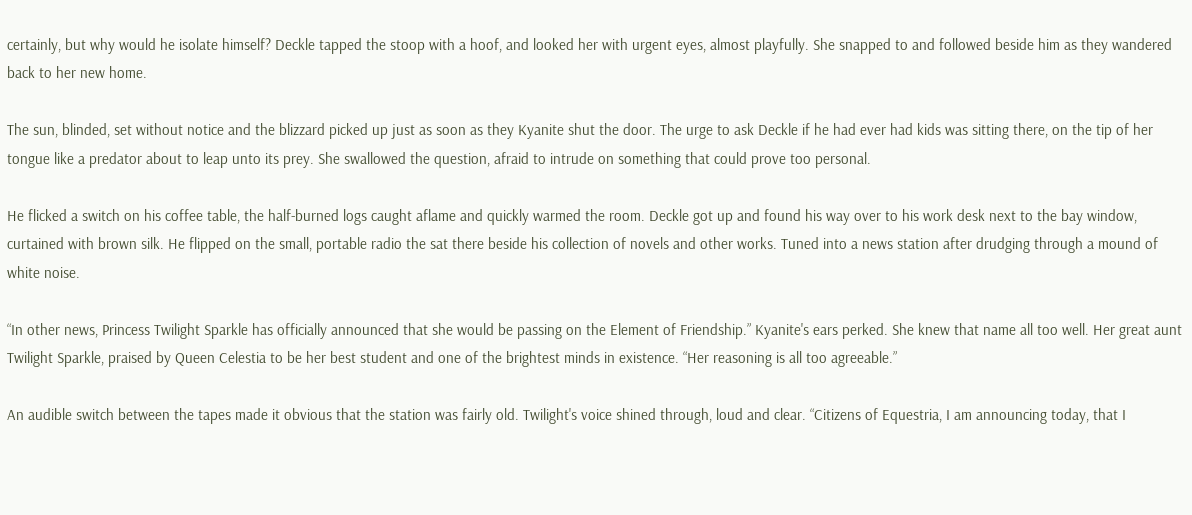certainly, but why would he isolate himself? Deckle tapped the stoop with a hoof, and looked her with urgent eyes, almost playfully. She snapped to and followed beside him as they wandered back to her new home.

The sun, blinded, set without notice and the blizzard picked up just as soon as they Kyanite shut the door. The urge to ask Deckle if he had ever had kids was sitting there, on the tip of her tongue like a predator about to leap unto its prey. She swallowed the question, afraid to intrude on something that could prove too personal.

He flicked a switch on his coffee table, the half-burned logs caught aflame and quickly warmed the room. Deckle got up and found his way over to his work desk next to the bay window, curtained with brown silk. He flipped on the small, portable radio the sat there beside his collection of novels and other works. Tuned into a news station after drudging through a mound of white noise.

“In other news, Princess Twilight Sparkle has officially announced that she would be passing on the Element of Friendship.” Kyanite's ears perked. She knew that name all too well. Her great aunt Twilight Sparkle, praised by Queen Celestia to be her best student and one of the brightest minds in existence. “Her reasoning is all too agreeable.”

An audible switch between the tapes made it obvious that the station was fairly old. Twilight's voice shined through, loud and clear. “Citizens of Equestria, I am announcing today, that I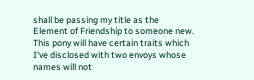shall be passing my title as the Element of Friendship to someone new. This pony will have certain traits which I've disclosed with two envoys whose names will not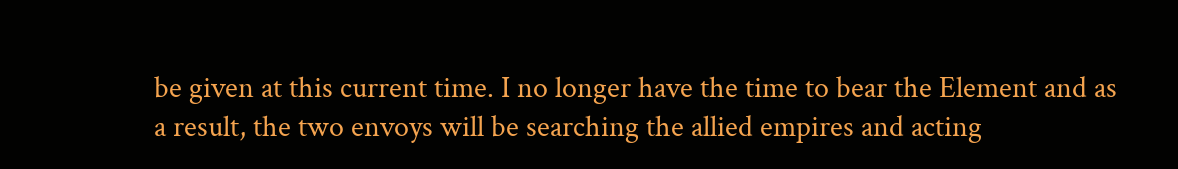be given at this current time. I no longer have the time to bear the Element and as a result, the two envoys will be searching the allied empires and acting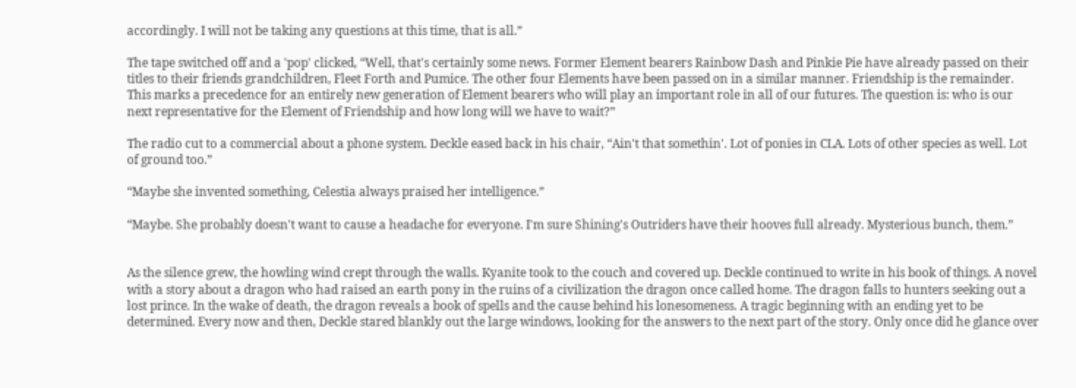accordingly. I will not be taking any questions at this time, that is all.”

The tape switched off and a 'pop' clicked, “Well, that's certainly some news. Former Element bearers Rainbow Dash and Pinkie Pie have already passed on their titles to their friends grandchildren, Fleet Forth and Pumice. The other four Elements have been passed on in a similar manner. Friendship is the remainder. This marks a precedence for an entirely new generation of Element bearers who will play an important role in all of our futures. The question is: who is our next representative for the Element of Friendship and how long will we have to wait?”

The radio cut to a commercial about a phone system. Deckle eased back in his chair, “Ain't that somethin'. Lot of ponies in CLA. Lots of other species as well. Lot of ground too.”

“Maybe she invented something, Celestia always praised her intelligence.”

“Maybe. She probably doesn't want to cause a headache for everyone. I'm sure Shining's Outriders have their hooves full already. Mysterious bunch, them.”


As the silence grew, the howling wind crept through the walls. Kyanite took to the couch and covered up. Deckle continued to write in his book of things. A novel with a story about a dragon who had raised an earth pony in the ruins of a civilization the dragon once called home. The dragon falls to hunters seeking out a lost prince. In the wake of death, the dragon reveals a book of spells and the cause behind his lonesomeness. A tragic beginning with an ending yet to be determined. Every now and then, Deckle stared blankly out the large windows, looking for the answers to the next part of the story. Only once did he glance over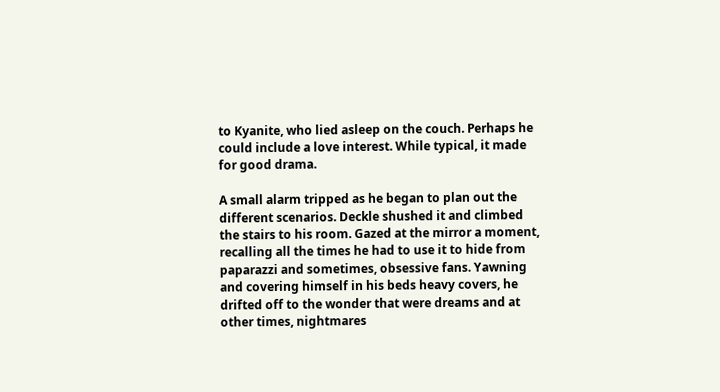to Kyanite, who lied asleep on the couch. Perhaps he could include a love interest. While typical, it made for good drama.

A small alarm tripped as he began to plan out the different scenarios. Deckle shushed it and climbed the stairs to his room. Gazed at the mirror a moment, recalling all the times he had to use it to hide from paparazzi and sometimes, obsessive fans. Yawning and covering himself in his beds heavy covers, he drifted off to the wonder that were dreams and at other times, nightmares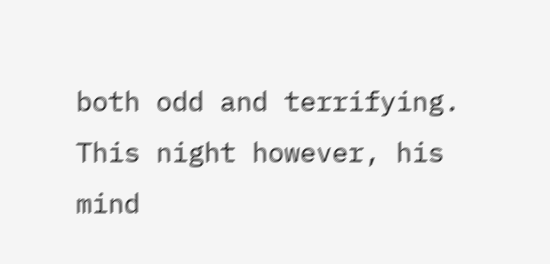both odd and terrifying. This night however, his mind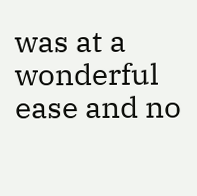was at a wonderful ease and no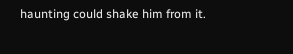haunting could shake him from it.